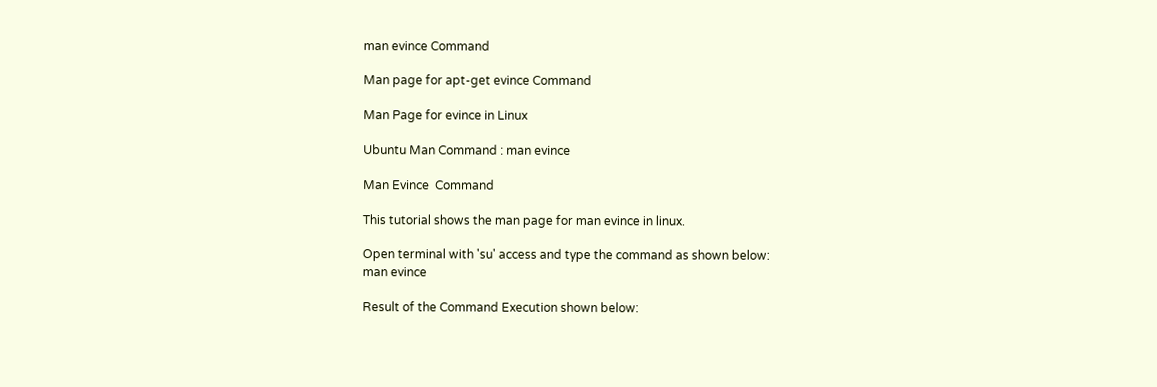man evince Command

Man page for apt-get evince Command

Man Page for evince in Linux

Ubuntu Man Command : man evince

Man Evince  Command

This tutorial shows the man page for man evince in linux.

Open terminal with 'su' access and type the command as shown below:
man evince

Result of the Command Execution shown below: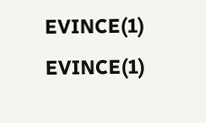EVINCE(1)                                                                                                                                                  EVINCE(1)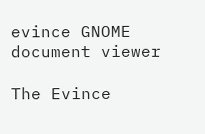evince GNOME document viewer

The Evince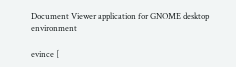Document Viewer application for GNOME desktop environment

evince [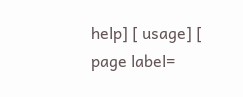help] [ usage] [ page label=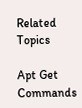Related Topics

Apt Get Commands